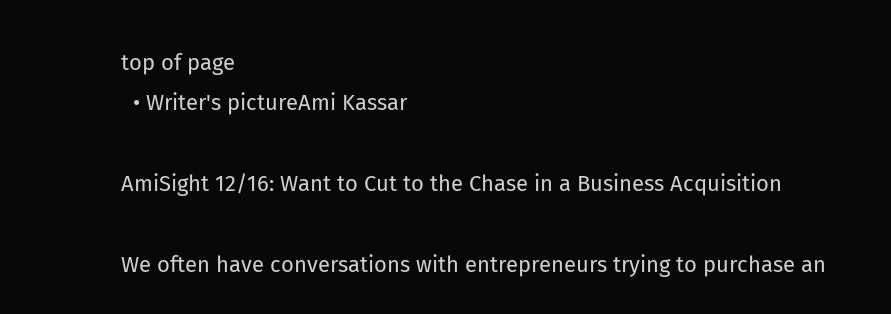top of page
  • Writer's pictureAmi Kassar

AmiSight 12/16: Want to Cut to the Chase in a Business Acquisition

We often have conversations with entrepreneurs trying to purchase an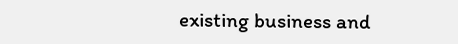existing business and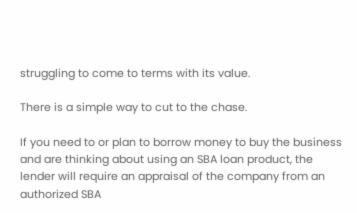struggling to come to terms with its value.

There is a simple way to cut to the chase.

If you need to or plan to borrow money to buy the business and are thinking about using an SBA loan product, the lender will require an appraisal of the company from an authorized SBA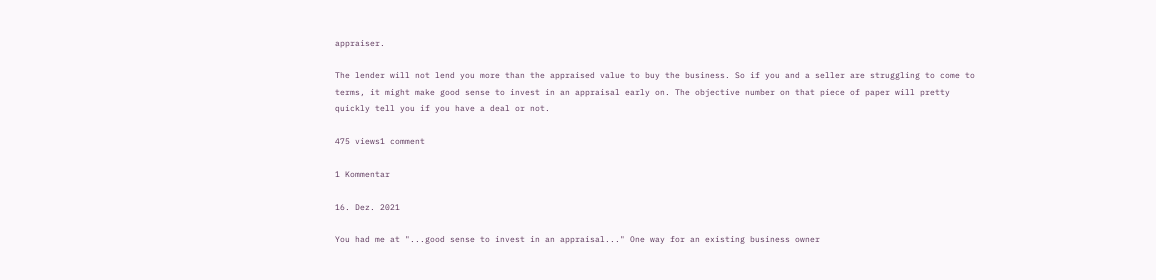appraiser.

The lender will not lend you more than the appraised value to buy the business. So if you and a seller are struggling to come to terms, it might make good sense to invest in an appraisal early on. The objective number on that piece of paper will pretty quickly tell you if you have a deal or not.

475 views1 comment

1 Kommentar

16. Dez. 2021

You had me at "...good sense to invest in an appraisal..." One way for an existing business owner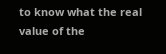to know what the real value of the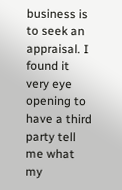business is to seek an appraisal. I found it very eye opening to have a third party tell me what my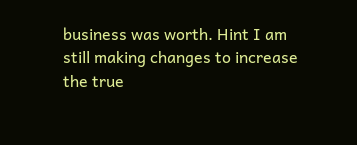business was worth. Hint I am still making changes to increase the true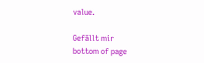value.

Gefällt mir
bottom of page